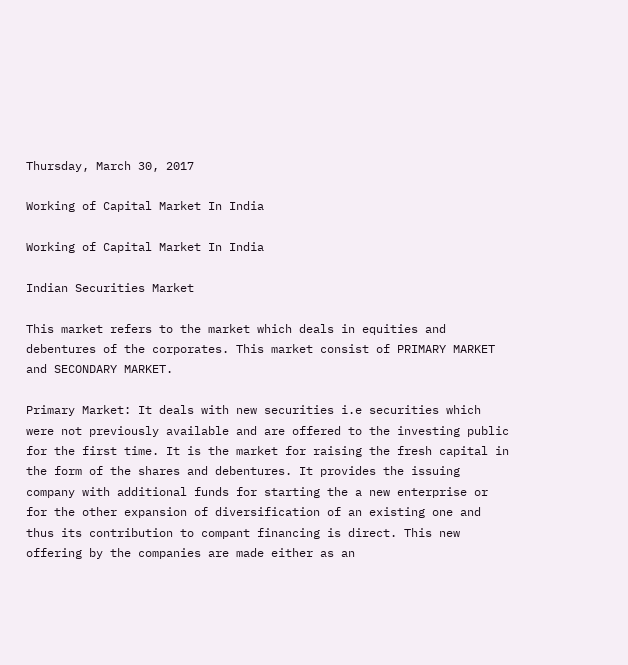Thursday, March 30, 2017

Working of Capital Market In India

Working of Capital Market In India

Indian Securities Market

This market refers to the market which deals in equities and debentures of the corporates. This market consist of PRIMARY MARKET and SECONDARY MARKET.

Primary Market: It deals with new securities i.e securities which were not previously available and are offered to the investing public for the first time. It is the market for raising the fresh capital in the form of the shares and debentures. It provides the issuing company with additional funds for starting the a new enterprise or for the other expansion of diversification of an existing one and thus its contribution to compant financing is direct. This new offering by the companies are made either as an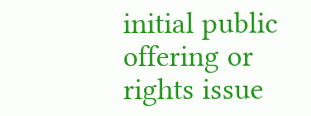initial public offering or rights issue